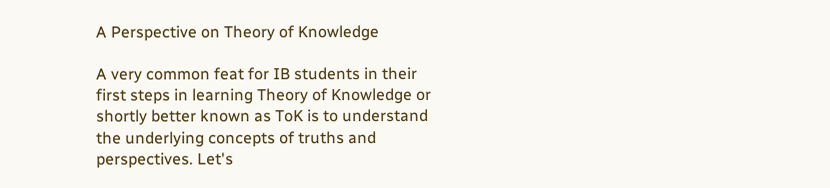A Perspective on Theory of Knowledge

A very common feat for IB students in their first steps in learning Theory of Knowledge or shortly better known as ToK is to understand the underlying concepts of truths and perspectives. Let's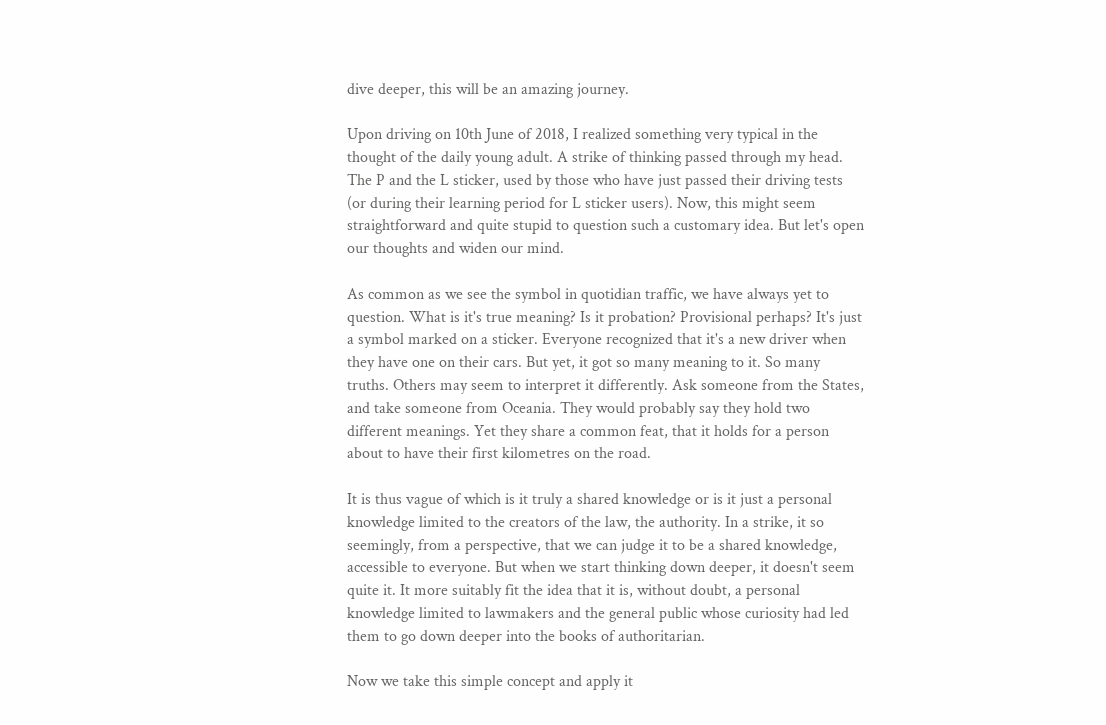dive deeper, this will be an amazing journey.

Upon driving on 10th June of 2018, I realized something very typical in the thought of the daily young adult. A strike of thinking passed through my head. The P and the L sticker, used by those who have just passed their driving tests (or during their learning period for L sticker users). Now, this might seem straightforward and quite stupid to question such a customary idea. But let's open our thoughts and widen our mind.

As common as we see the symbol in quotidian traffic, we have always yet to question. What is it's true meaning? Is it probation? Provisional perhaps? It's just a symbol marked on a sticker. Everyone recognized that it's a new driver when they have one on their cars. But yet, it got so many meaning to it. So many truths. Others may seem to interpret it differently. Ask someone from the States, and take someone from Oceania. They would probably say they hold two different meanings. Yet they share a common feat, that it holds for a person about to have their first kilometres on the road.

It is thus vague of which is it truly a shared knowledge or is it just a personal knowledge limited to the creators of the law, the authority. In a strike, it so seemingly, from a perspective, that we can judge it to be a shared knowledge, accessible to everyone. But when we start thinking down deeper, it doesn't seem quite it. It more suitably fit the idea that it is, without doubt, a personal knowledge limited to lawmakers and the general public whose curiosity had led them to go down deeper into the books of authoritarian.

Now we take this simple concept and apply it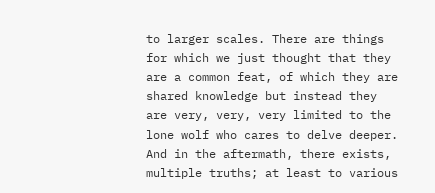to larger scales. There are things for which we just thought that they are a common feat, of which they are shared knowledge but instead they are very, very, very limited to the lone wolf who cares to delve deeper. And in the aftermath, there exists, multiple truths; at least to various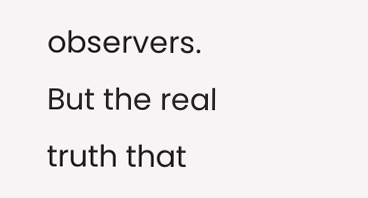observers. But the real truth that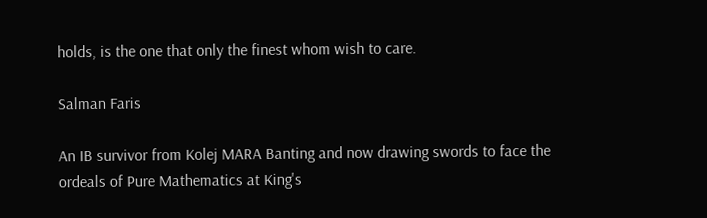holds, is the one that only the finest whom wish to care.

Salman Faris

An IB survivor from Kolej MARA Banting and now drawing swords to face the ordeals of Pure Mathematics at King's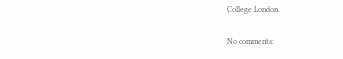College London.

No comments: